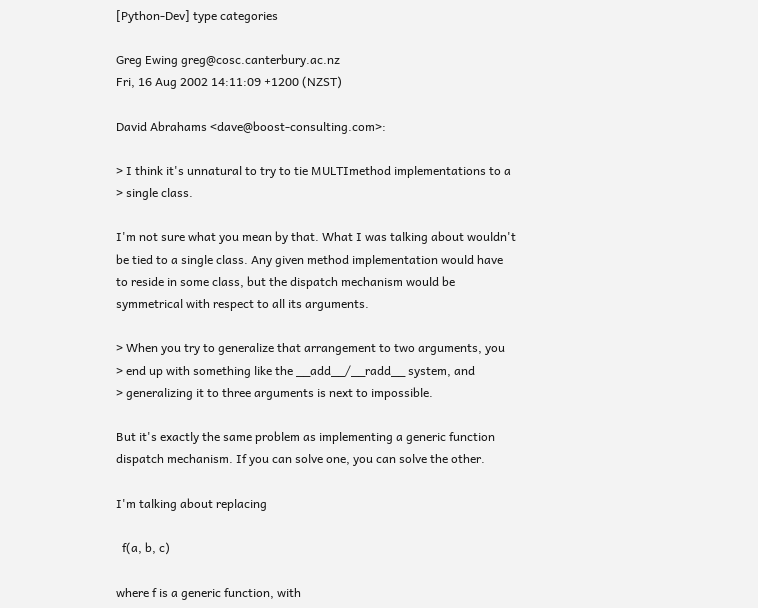[Python-Dev] type categories

Greg Ewing greg@cosc.canterbury.ac.nz
Fri, 16 Aug 2002 14:11:09 +1200 (NZST)

David Abrahams <dave@boost-consulting.com>:

> I think it's unnatural to try to tie MULTImethod implementations to a
> single class.

I'm not sure what you mean by that. What I was talking about wouldn't
be tied to a single class. Any given method implementation would have
to reside in some class, but the dispatch mechanism would be
symmetrical with respect to all its arguments.

> When you try to generalize that arrangement to two arguments, you
> end up with something like the __add__/__radd__ system, and
> generalizing it to three arguments is next to impossible.

But it's exactly the same problem as implementing a generic function
dispatch mechanism. If you can solve one, you can solve the other.

I'm talking about replacing

  f(a, b, c)

where f is a generic function, with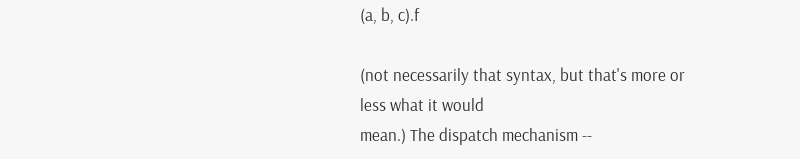(a, b, c).f

(not necessarily that syntax, but that's more or less what it would
mean.) The dispatch mechanism --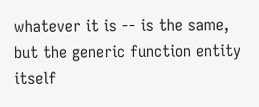whatever it is -- is the same,
but the generic function entity itself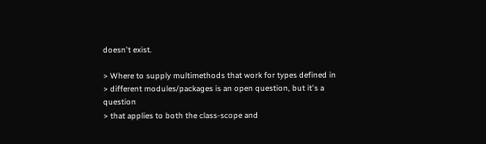doesn't exist.

> Where to supply multimethods that work for types defined in
> different modules/packages is an open question, but it's a question
> that applies to both the class-scope and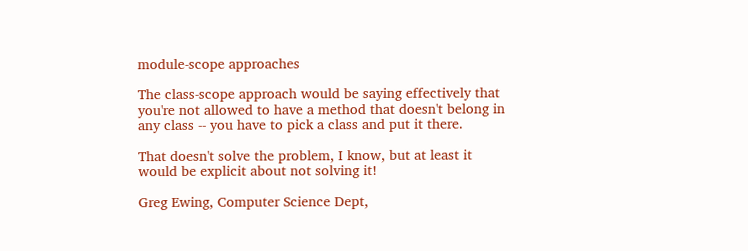module-scope approaches

The class-scope approach would be saying effectively that
you're not allowed to have a method that doesn't belong in
any class -- you have to pick a class and put it there.

That doesn't solve the problem, I know, but at least it
would be explicit about not solving it!

Greg Ewing, Computer Science Dept,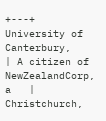+---+
University of Canterbury,      | A citizen of NewZealandCorp, a   |
Christchurch,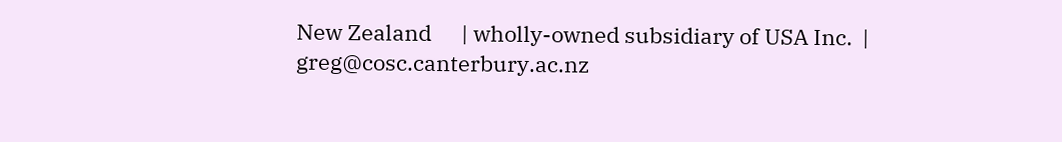New Zealand      | wholly-owned subsidiary of USA Inc.  |
greg@cosc.canterbury.ac.nz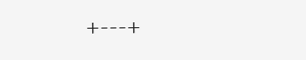+---+